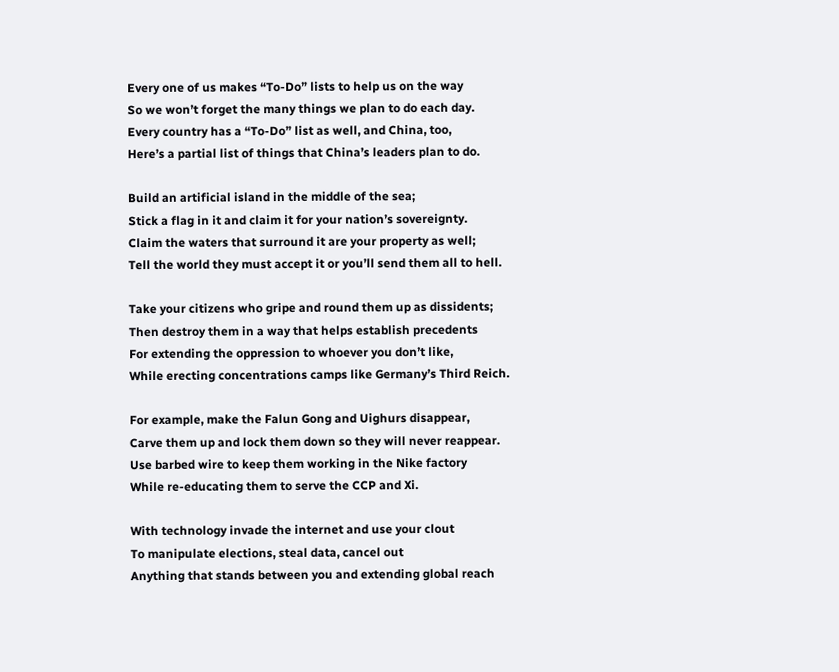Every one of us makes “To-Do” lists to help us on the way
So we won’t forget the many things we plan to do each day.
Every country has a “To-Do” list as well, and China, too,
Here’s a partial list of things that China’s leaders plan to do.

Build an artificial island in the middle of the sea;
Stick a flag in it and claim it for your nation’s sovereignty.
Claim the waters that surround it are your property as well;
Tell the world they must accept it or you’ll send them all to hell.

Take your citizens who gripe and round them up as dissidents;
Then destroy them in a way that helps establish precedents
For extending the oppression to whoever you don’t like,
While erecting concentrations camps like Germany’s Third Reich.

For example, make the Falun Gong and Uighurs disappear,
Carve them up and lock them down so they will never reappear.
Use barbed wire to keep them working in the Nike factory
While re-educating them to serve the CCP and Xi.

With technology invade the internet and use your clout
To manipulate elections, steal data, cancel out
Anything that stands between you and extending global reach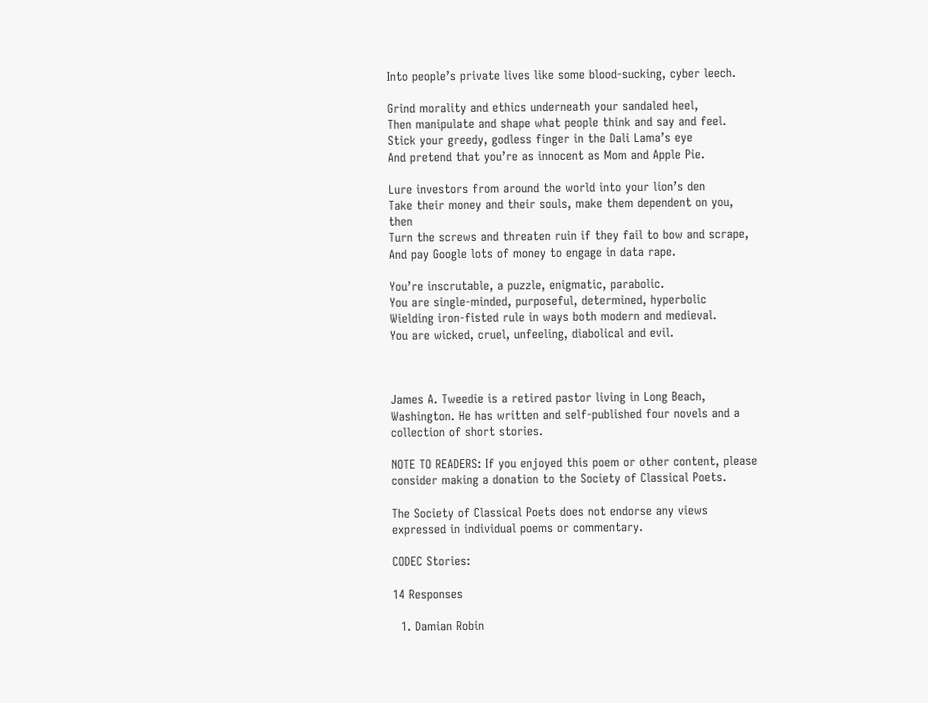Into people’s private lives like some blood-sucking, cyber leech.

Grind morality and ethics underneath your sandaled heel,
Then manipulate and shape what people think and say and feel.
Stick your greedy, godless finger in the Dali Lama’s eye
And pretend that you’re as innocent as Mom and Apple Pie.

Lure investors from around the world into your lion’s den
Take their money and their souls, make them dependent on you, then
Turn the screws and threaten ruin if they fail to bow and scrape,
And pay Google lots of money to engage in data rape.

You’re inscrutable, a puzzle, enigmatic, parabolic.
You are single-minded, purposeful, determined, hyperbolic
Wielding iron-fisted rule in ways both modern and medieval.
You are wicked, cruel, unfeeling, diabolical and evil.



James A. Tweedie is a retired pastor living in Long Beach, Washington. He has written and self-published four novels and a collection of short stories.

NOTE TO READERS: If you enjoyed this poem or other content, please consider making a donation to the Society of Classical Poets.

The Society of Classical Poets does not endorse any views expressed in individual poems or commentary.

CODEC Stories:

14 Responses

  1. Damian Robin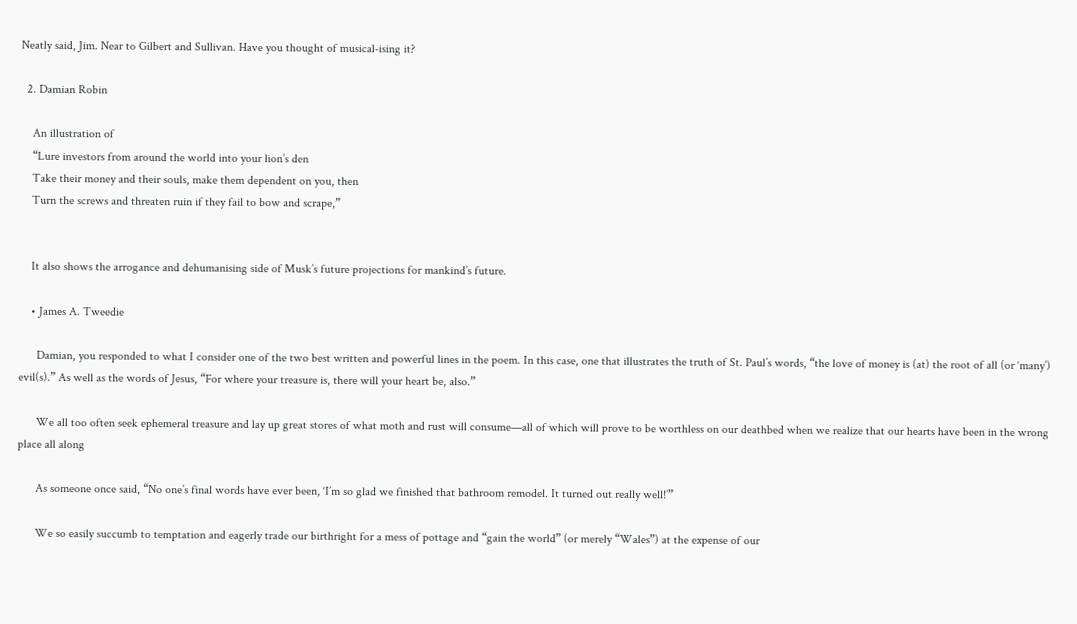Neatly said, Jim. Near to Gilbert and Sullivan. Have you thought of musical-ising it?

  2. Damian Robin

    An illustration of
    “Lure investors from around the world into your lion’s den
    Take their money and their souls, make them dependent on you, then
    Turn the screws and threaten ruin if they fail to bow and scrape,”


    It also shows the arrogance and dehumanising side of Musk’s future projections for mankind’s future.

    • James A. Tweedie

      Damian, you responded to what I consider one of the two best written and powerful lines in the poem. In this case, one that illustrates the truth of St. Paul’s words, “the love of money is (at) the root of all (or ‘many’) evil(s).” As well as the words of Jesus, “For where your treasure is, there will your heart be, also.”

      We all too often seek ephemeral treasure and lay up great stores of what moth and rust will consume—all of which will prove to be worthless on our deathbed when we realize that our hearts have been in the wrong place all along

      As someone once said, “No one’s final words have ever been, ‘I’m so glad we finished that bathroom remodel. It turned out really well!’”

      We so easily succumb to temptation and eagerly trade our birthright for a mess of pottage and “gain the world” (or merely “Wales”) at the expense of our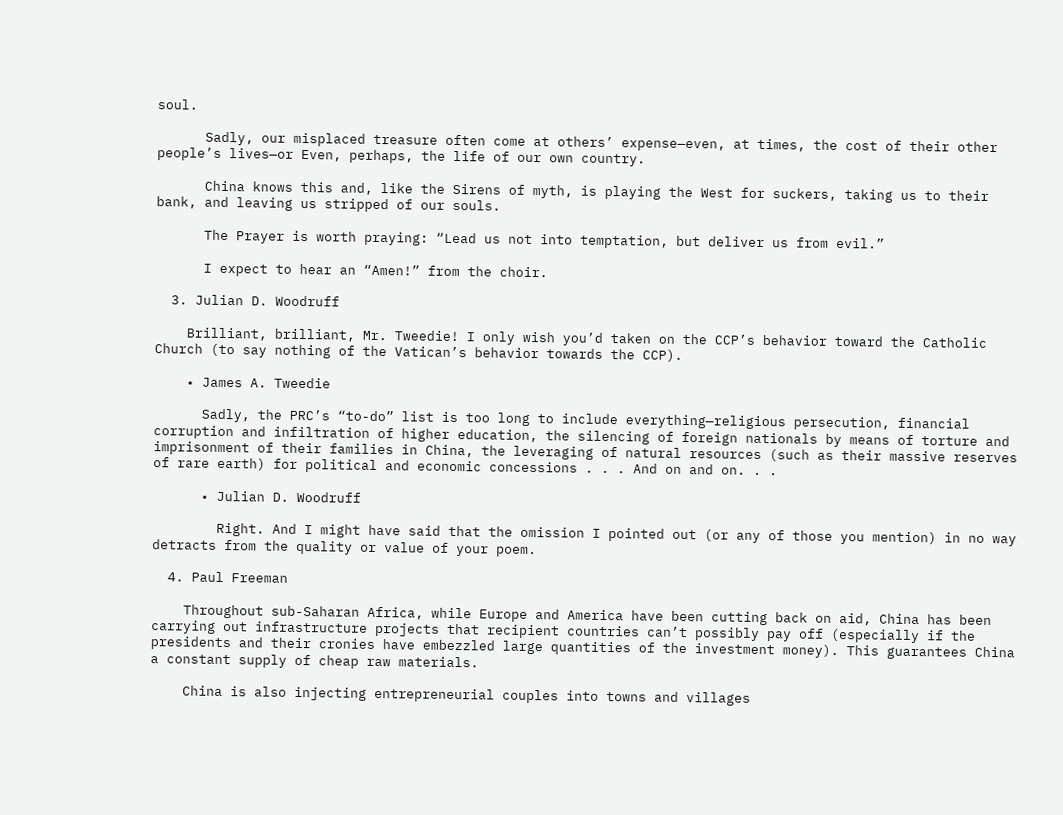soul.

      Sadly, our misplaced treasure often come at others’ expense—even, at times, the cost of their other people’s lives—or Even, perhaps, the life of our own country.

      China knows this and, like the Sirens of myth, is playing the West for suckers, taking us to their bank, and leaving us stripped of our souls.

      The Prayer is worth praying: “Lead us not into temptation, but deliver us from evil.”

      I expect to hear an “Amen!” from the choir.

  3. Julian D. Woodruff

    Brilliant, brilliant, Mr. Tweedie! I only wish you’d taken on the CCP’s behavior toward the Catholic Church (to say nothing of the Vatican’s behavior towards the CCP).

    • James A. Tweedie

      Sadly, the PRC’s “to-do” list is too long to include everything—religious persecution, financial corruption and infiltration of higher education, the silencing of foreign nationals by means of torture and imprisonment of their families in China, the leveraging of natural resources (such as their massive reserves of rare earth) for political and economic concessions . . . And on and on. . .

      • Julian D. Woodruff

        Right. And I might have said that the omission I pointed out (or any of those you mention) in no way detracts from the quality or value of your poem.

  4. Paul Freeman

    Throughout sub-Saharan Africa, while Europe and America have been cutting back on aid, China has been carrying out infrastructure projects that recipient countries can’t possibly pay off (especially if the presidents and their cronies have embezzled large quantities of the investment money). This guarantees China a constant supply of cheap raw materials.

    China is also injecting entrepreneurial couples into towns and villages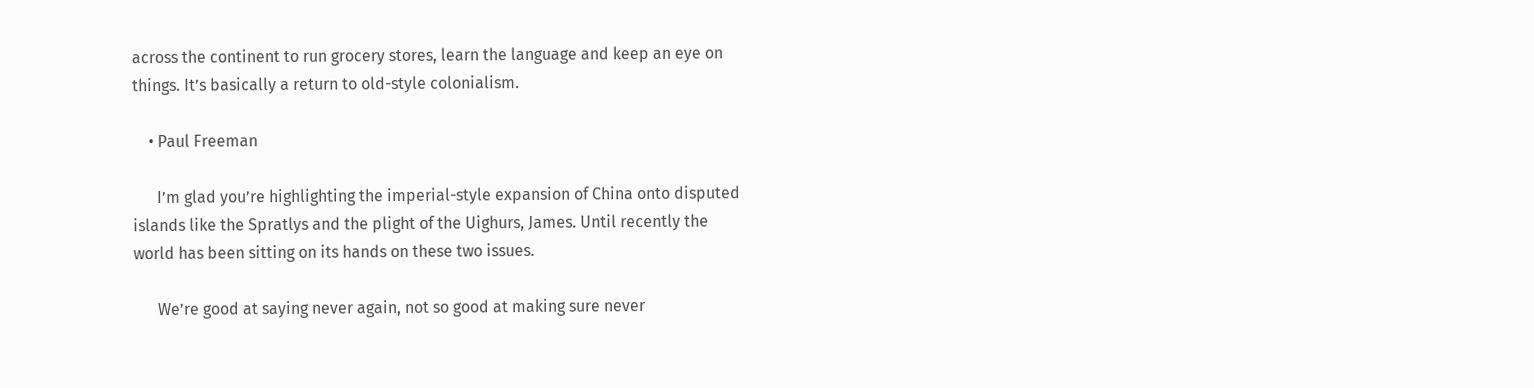across the continent to run grocery stores, learn the language and keep an eye on things. It’s basically a return to old-style colonialism.

    • Paul Freeman

      I’m glad you’re highlighting the imperial-style expansion of China onto disputed islands like the Spratlys and the plight of the Uighurs, James. Until recently the world has been sitting on its hands on these two issues.

      We’re good at saying never again, not so good at making sure never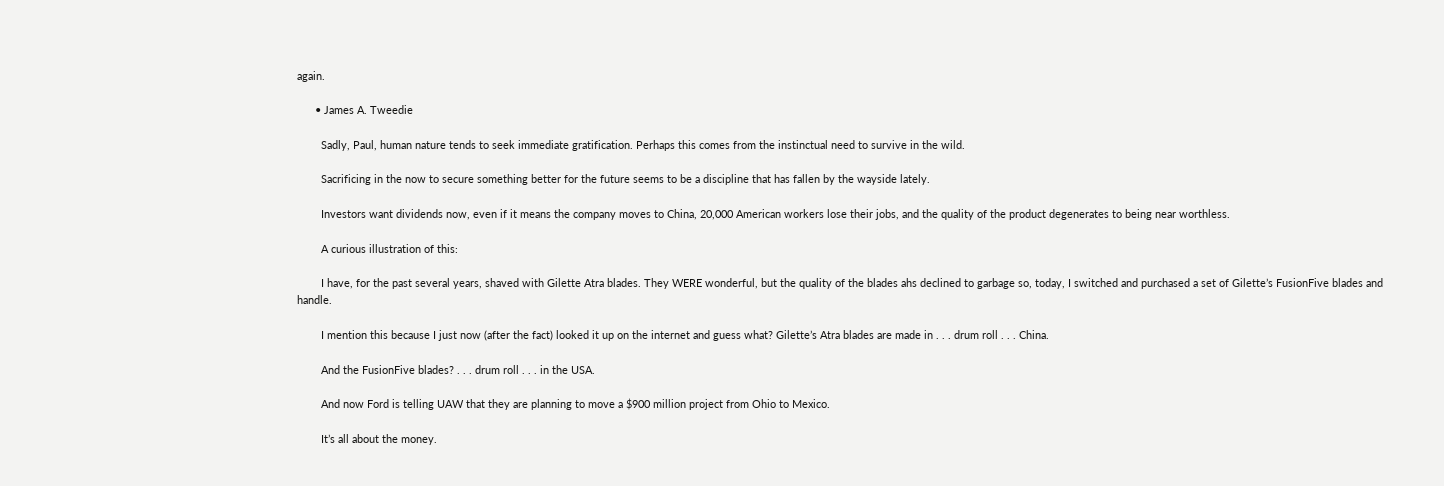again.

      • James A. Tweedie

        Sadly, Paul, human nature tends to seek immediate gratification. Perhaps this comes from the instinctual need to survive in the wild.

        Sacrificing in the now to secure something better for the future seems to be a discipline that has fallen by the wayside lately.

        Investors want dividends now, even if it means the company moves to China, 20,000 American workers lose their jobs, and the quality of the product degenerates to being near worthless.

        A curious illustration of this:

        I have, for the past several years, shaved with Gilette Atra blades. They WERE wonderful, but the quality of the blades ahs declined to garbage so, today, I switched and purchased a set of Gilette’s FusionFive blades and handle.

        I mention this because I just now (after the fact) looked it up on the internet and guess what? Gilette’s Atra blades are made in . . . drum roll . . . China.

        And the FusionFive blades? . . . drum roll . . . in the USA.

        And now Ford is telling UAW that they are planning to move a $900 million project from Ohio to Mexico.

        It’s all about the money.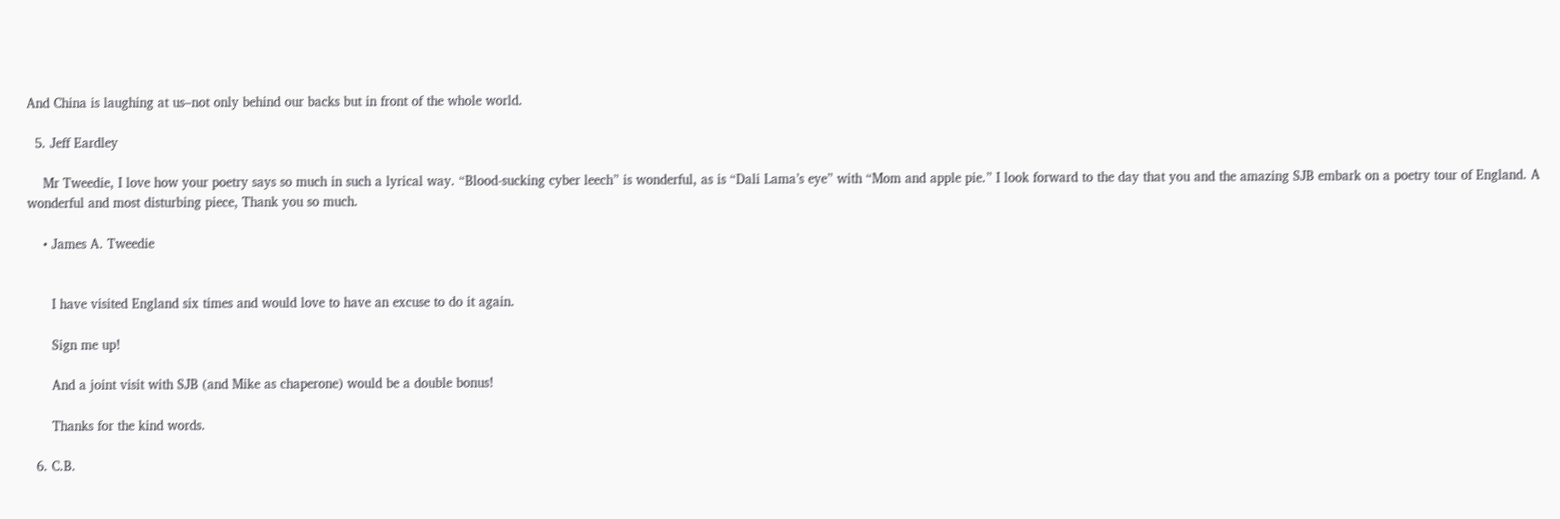And China is laughing at us–not only behind our backs but in front of the whole world.

  5. Jeff Eardley

    Mr Tweedie, I love how your poetry says so much in such a lyrical way. “Blood-sucking cyber leech” is wonderful, as is “Dali Lama’s eye” with “Mom and apple pie.” I look forward to the day that you and the amazing SJB embark on a poetry tour of England. A wonderful and most disturbing piece, Thank you so much.

    • James A. Tweedie


      I have visited England six times and would love to have an excuse to do it again.

      Sign me up!

      And a joint visit with SJB (and Mike as chaperone) would be a double bonus!

      Thanks for the kind words.

  6. C.B.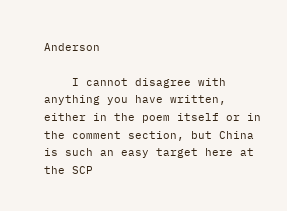Anderson

    I cannot disagree with anything you have written, either in the poem itself or in the comment section, but China is such an easy target here at the SCP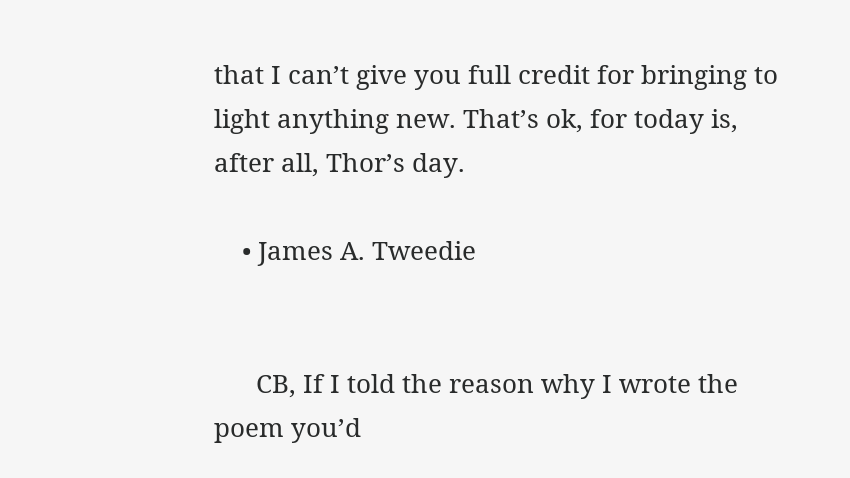that I can’t give you full credit for bringing to light anything new. That’s ok, for today is, after all, Thor’s day.

    • James A. Tweedie


      CB, If I told the reason why I wrote the poem you’d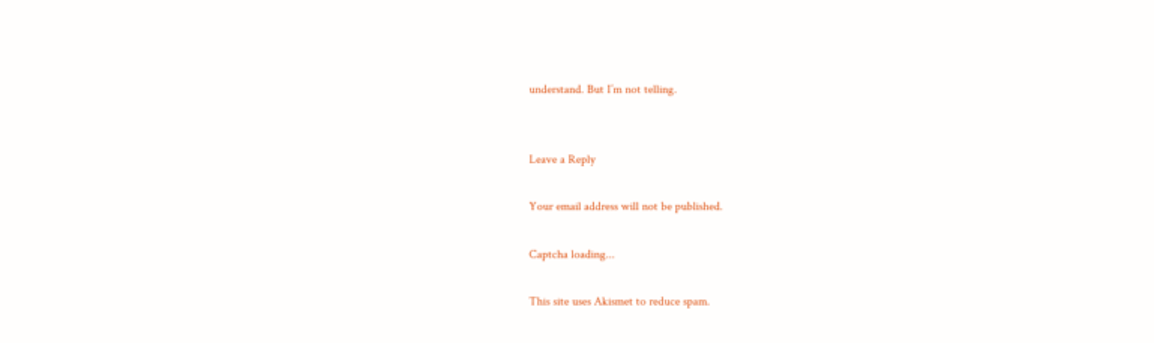understand. But I’m not telling.


Leave a Reply

Your email address will not be published.

Captcha loading...

This site uses Akismet to reduce spam.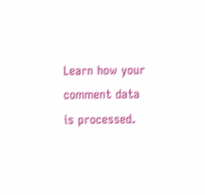Learn how your comment data is processed.